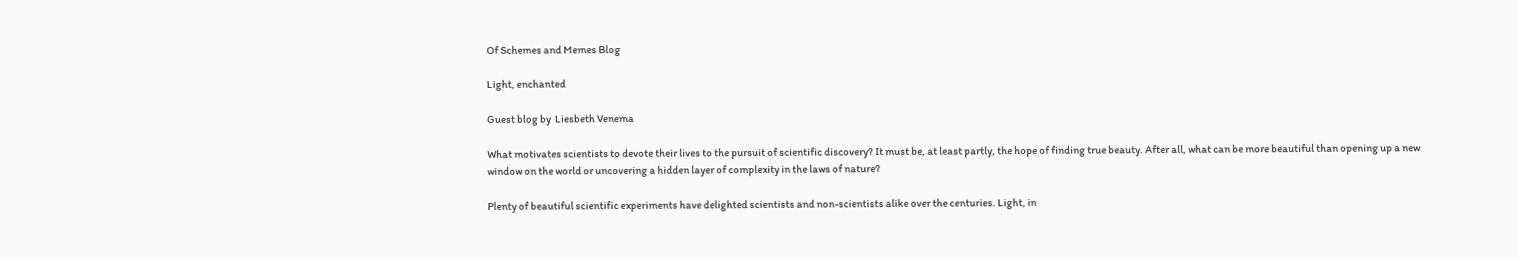Of Schemes and Memes Blog

Light, enchanted

Guest blog by  Liesbeth Venema

What motivates scientists to devote their lives to the pursuit of scientific discovery? It must be, at least partly, the hope of finding true beauty. After all, what can be more beautiful than opening up a new window on the world or uncovering a hidden layer of complexity in the laws of nature?

Plenty of beautiful scientific experiments have delighted scientists and non-scientists alike over the centuries. Light, in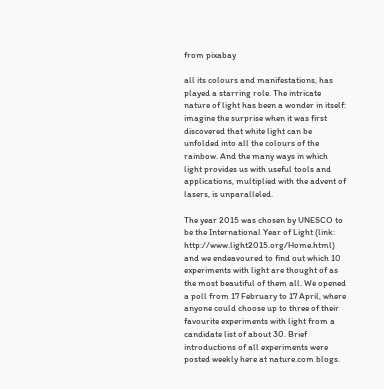from pixabay

all its colours and manifestations, has played a starring role. The intricate nature of light has been a wonder in itself: imagine the surprise when it was first discovered that white light can be unfolded into all the colours of the rainbow. And the many ways in which light provides us with useful tools and applications, multiplied with the advent of lasers, is unparalleled.

The year 2015 was chosen by UNESCO to be the International Year of Light (link: http://www.light2015.org/Home.html) and we endeavoured to find out which 10 experiments with light are thought of as the most beautiful of them all. We opened a poll from 17 February to 17 April, where anyone could choose up to three of their favourite experiments with light from a candidate list of about 30. Brief introductions of all experiments were posted weekly here at nature.com blogs.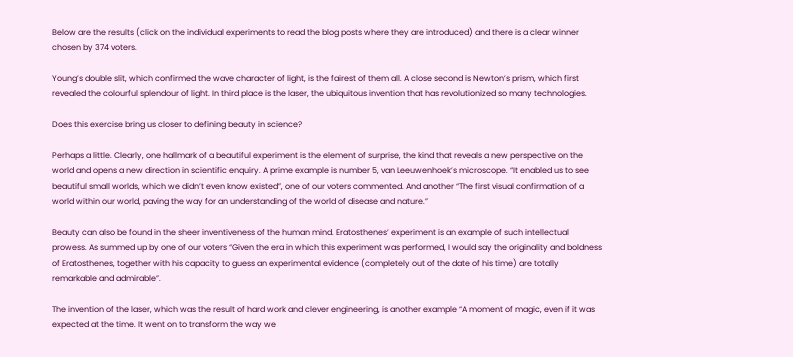Below are the results (click on the individual experiments to read the blog posts where they are introduced) and there is a clear winner chosen by 374 voters.

Young’s double slit, which confirmed the wave character of light, is the fairest of them all. A close second is Newton’s prism, which first revealed the colourful splendour of light. In third place is the laser, the ubiquitous invention that has revolutionized so many technologies.

Does this exercise bring us closer to defining beauty in science?

Perhaps a little. Clearly, one hallmark of a beautiful experiment is the element of surprise, the kind that reveals a new perspective on the world and opens a new direction in scientific enquiry. A prime example is number 5, van Leeuwenhoek’s microscope. “It enabled us to see beautiful small worlds, which we didn’t even know existed”, one of our voters commented. And another “The first visual confirmation of a world within our world, paving the way for an understanding of the world of disease and nature.”

Beauty can also be found in the sheer inventiveness of the human mind. Eratosthenes’ experiment is an example of such intellectual prowess. As summed up by one of our voters “Given the era in which this experiment was performed, I would say the originality and boldness of Eratosthenes, together with his capacity to guess an experimental evidence (completely out of the date of his time) are totally remarkable and admirable”.

The invention of the laser, which was the result of hard work and clever engineering, is another example “A moment of magic, even if it was expected at the time. It went on to transform the way we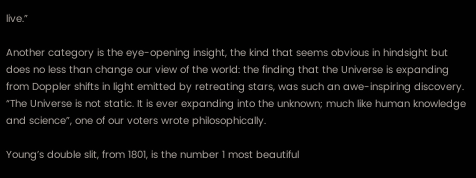live.”

Another category is the eye-opening insight, the kind that seems obvious in hindsight but does no less than change our view of the world: the finding that the Universe is expanding from Doppler shifts in light emitted by retreating stars, was such an awe-inspiring discovery. “The Universe is not static. It is ever expanding into the unknown; much like human knowledge and science”, one of our voters wrote philosophically.

Young’s double slit, from 1801, is the number 1 most beautiful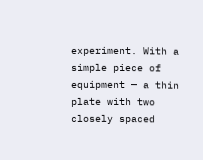experiment. With a simple piece of equipment — a thin plate with two closely spaced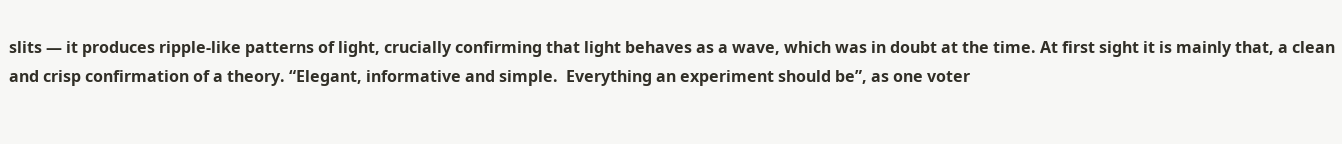slits — it produces ripple-like patterns of light, crucially confirming that light behaves as a wave, which was in doubt at the time. At first sight it is mainly that, a clean and crisp confirmation of a theory. “Elegant, informative and simple.  Everything an experiment should be”, as one voter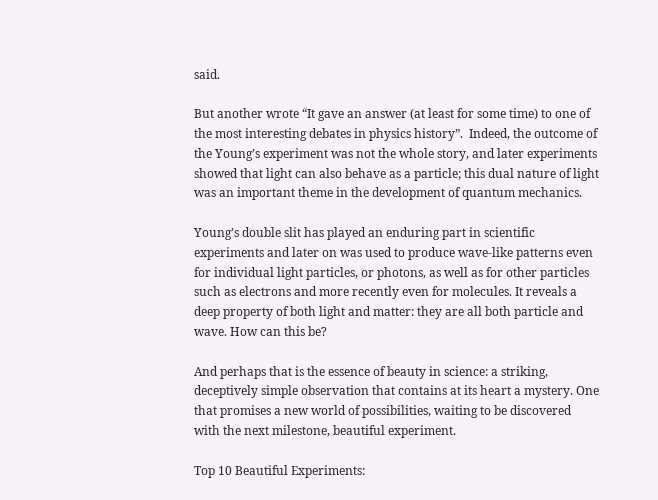said.

But another wrote “It gave an answer (at least for some time) to one of the most interesting debates in physics history”.  Indeed, the outcome of the Young’s experiment was not the whole story, and later experiments showed that light can also behave as a particle; this dual nature of light was an important theme in the development of quantum mechanics.

Young’s double slit has played an enduring part in scientific experiments and later on was used to produce wave-like patterns even for individual light particles, or photons, as well as for other particles such as electrons and more recently even for molecules. It reveals a deep property of both light and matter: they are all both particle and wave. How can this be?

And perhaps that is the essence of beauty in science: a striking, deceptively simple observation that contains at its heart a mystery. One that promises a new world of possibilities, waiting to be discovered with the next milestone, beautiful experiment.

Top 10 Beautiful Experiments: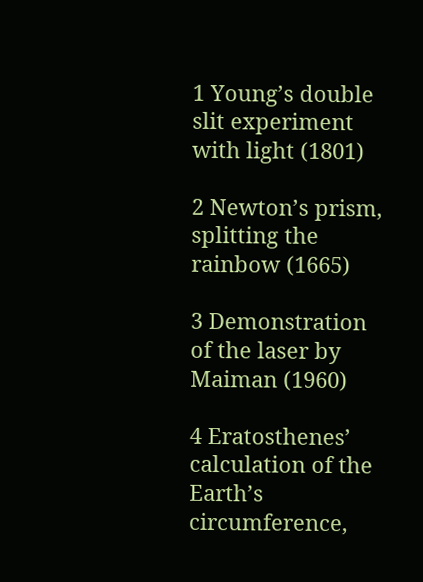1 Young’s double slit experiment with light (1801)

2 Newton’s prism, splitting the rainbow (1665)

3 Demonstration of the laser by Maiman (1960)

4 Eratosthenes’ calculation of the Earth’s circumference,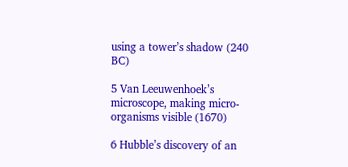using a tower’s shadow (240 BC)

5 Van Leeuwenhoek’s microscope, making micro-organisms visible (1670)

6 Hubble’s discovery of an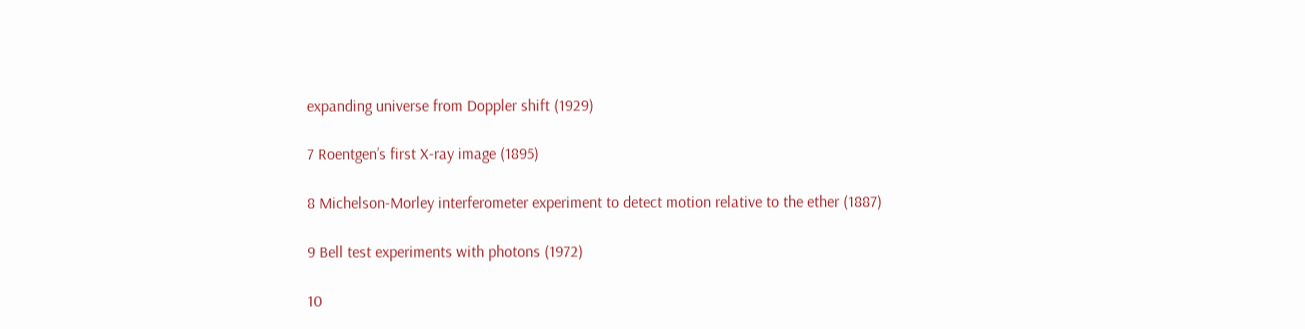expanding universe from Doppler shift (1929)

7 Roentgen’s first X-ray image (1895)

8 Michelson-Morley interferometer experiment to detect motion relative to the ether (1887)

9 Bell test experiments with photons (1972)

10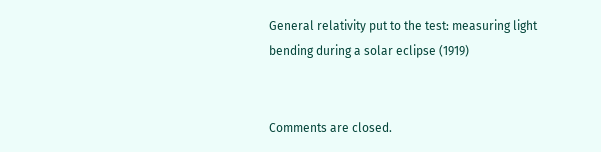General relativity put to the test: measuring light bending during a solar eclipse (1919)


Comments are closed.